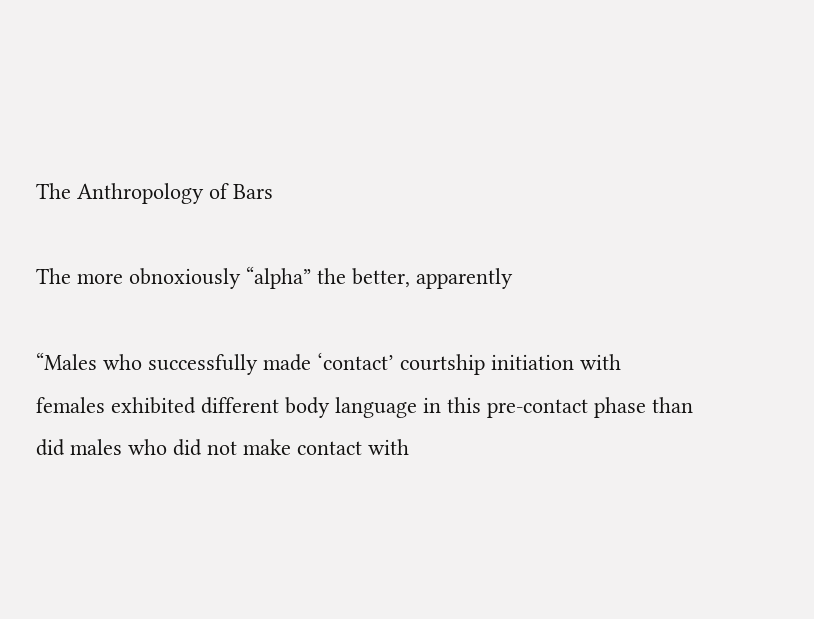The Anthropology of Bars

The more obnoxiously “alpha” the better, apparently

“Males who successfully made ‘contact’ courtship initiation with females exhibited different body language in this pre-contact phase than did males who did not make contact with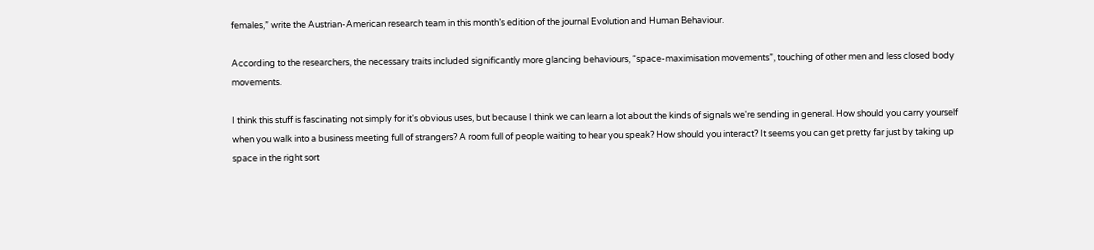females,” write the Austrian-American research team in this month’s edition of the journal Evolution and Human Behaviour.

According to the researchers, the necessary traits included significantly more glancing behaviours, “space-maximisation movements”, touching of other men and less closed body movements.

I think this stuff is fascinating not simply for it's obvious uses, but because I think we can learn a lot about the kinds of signals we're sending in general. How should you carry yourself when you walk into a business meeting full of strangers? A room full of people waiting to hear you speak? How should you interact? It seems you can get pretty far just by taking up space in the right sort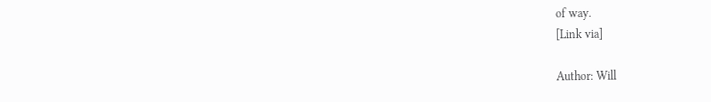of way.
[Link via]

Author: Will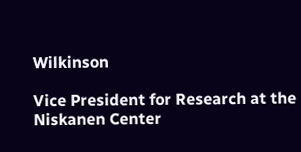Wilkinson

Vice President for Research at the Niskanen Center